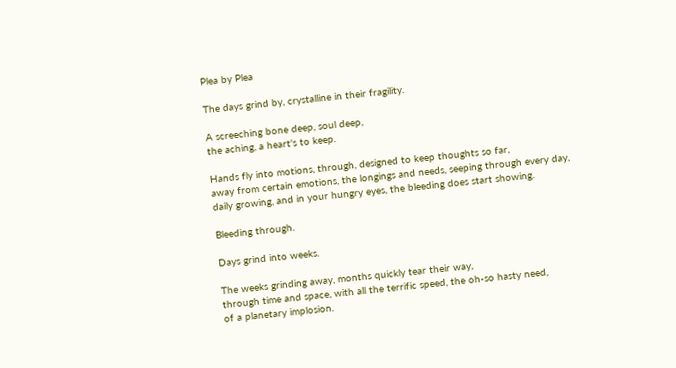Plea by Plea

The days grind by, crystalline in their fragility.

A screeching bone deep, soul deep,
the aching, a heart's to keep.

Hands fly into motions, through, designed to keep thoughts so far,
away from certain emotions, the longings and needs, seeping through every day,
daily growing, and in your hungry eyes, the bleeding does start showing.

Bleeding through.

Days grind into weeks.

The weeks grinding away, months quickly tear their way,
through time and space, with all the terrific speed, the oh-so hasty need,
of a planetary implosion.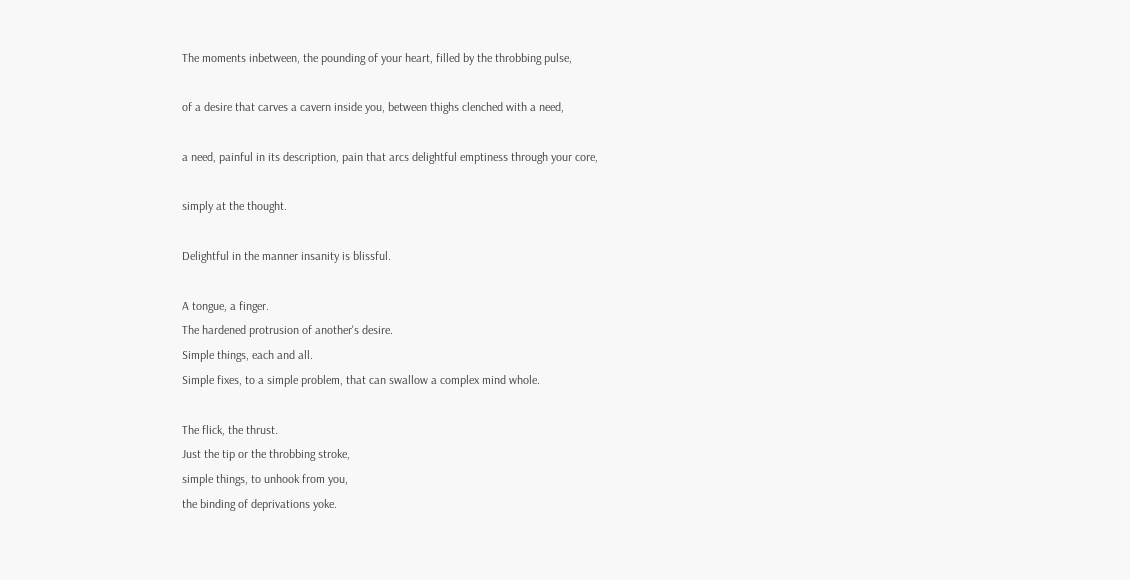The moments inbetween, the pounding of your heart, filled by the throbbing pulse,

of a desire that carves a cavern inside you, between thighs clenched with a need,

a need, painful in its description, pain that arcs delightful emptiness through your core,

simply at the thought.

Delightful in the manner insanity is blissful.

A tongue, a finger.
The hardened protrusion of another's desire.
Simple things, each and all.
Simple fixes, to a simple problem, that can swallow a complex mind whole.

The flick, the thrust.
Just the tip or the throbbing stroke,
simple things, to unhook from you,
the binding of deprivations yoke.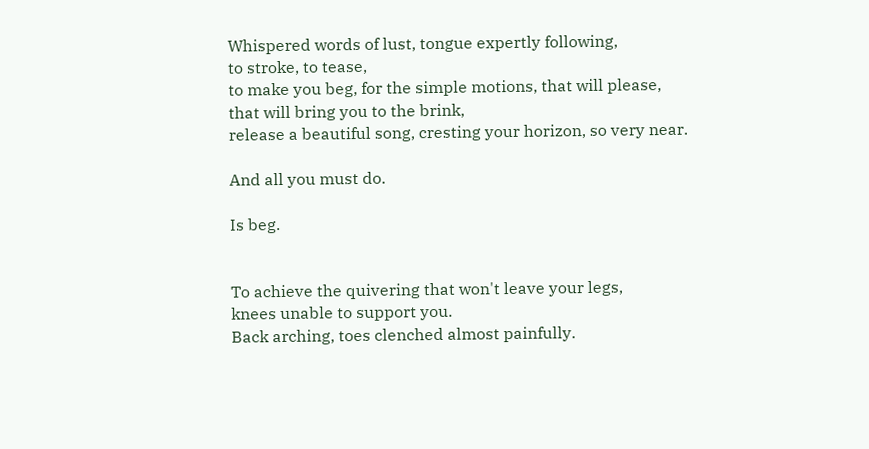Whispered words of lust, tongue expertly following,
to stroke, to tease,
to make you beg, for the simple motions, that will please,
that will bring you to the brink,
release a beautiful song, cresting your horizon, so very near.

And all you must do.

Is beg.


To achieve the quivering that won't leave your legs,
knees unable to support you.
Back arching, toes clenched almost painfully.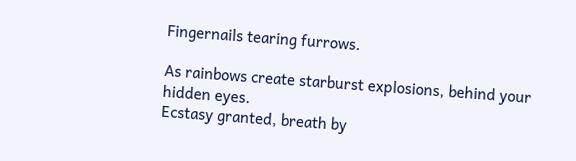Fingernails tearing furrows.

As rainbows create starburst explosions, behind your hidden eyes.
Ecstasy granted, breath by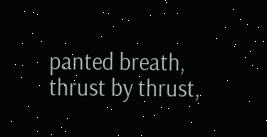panted breath, thrust by thrust,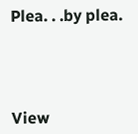Plea. . .by plea.




View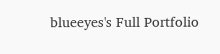blueeyes's Full Portfolio